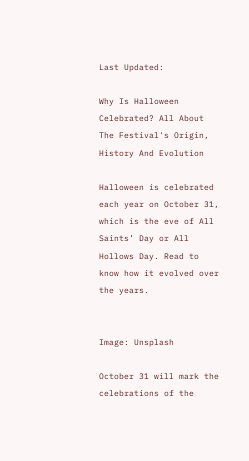Last Updated:

Why Is Halloween Celebrated? All About The Festival's Origin, History And Evolution

Halloween is celebrated each year on October 31, which is the eve of All Saints’ Day or All Hollows Day. Read to know how it evolved over the years.


Image: Unsplash

October 31 will mark the celebrations of the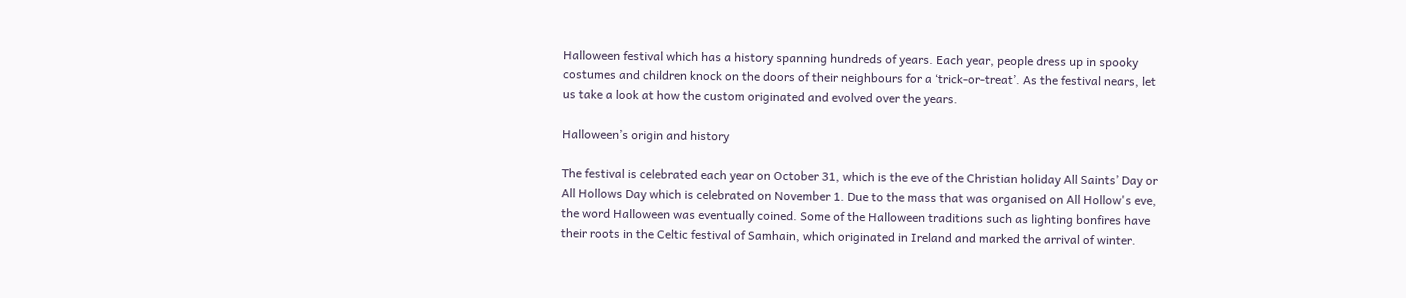Halloween festival which has a history spanning hundreds of years. Each year, people dress up in spooky costumes and children knock on the doors of their neighbours for a ‘trick-or-treat’. As the festival nears, let us take a look at how the custom originated and evolved over the years.

Halloween’s origin and history

The festival is celebrated each year on October 31, which is the eve of the Christian holiday All Saints’ Day or All Hollows Day which is celebrated on November 1. Due to the mass that was organised on All Hollow's eve, the word Halloween was eventually coined. Some of the Halloween traditions such as lighting bonfires have their roots in the Celtic festival of Samhain, which originated in Ireland and marked the arrival of winter.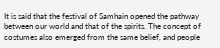It is said that the festival of Samhain opened the pathway between our world and that of the spirits. The concept of costumes also emerged from the same belief, and people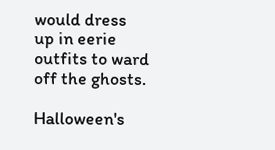would dress up in eerie outfits to ward off the ghosts.

Halloween's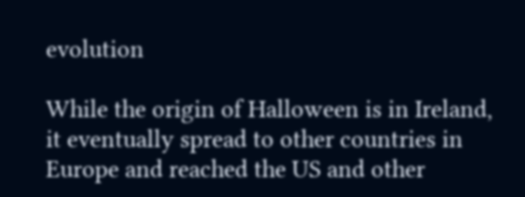evolution

While the origin of Halloween is in Ireland, it eventually spread to other countries in Europe and reached the US and other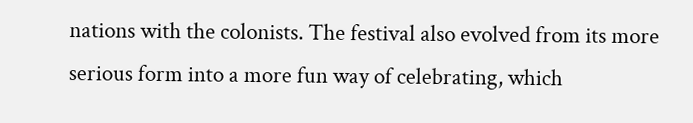nations with the colonists. The festival also evolved from its more serious form into a more fun way of celebrating, which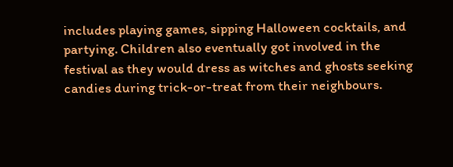includes playing games, sipping Halloween cocktails, and partying. Children also eventually got involved in the festival as they would dress as witches and ghosts seeking candies during trick-or-treat from their neighbours.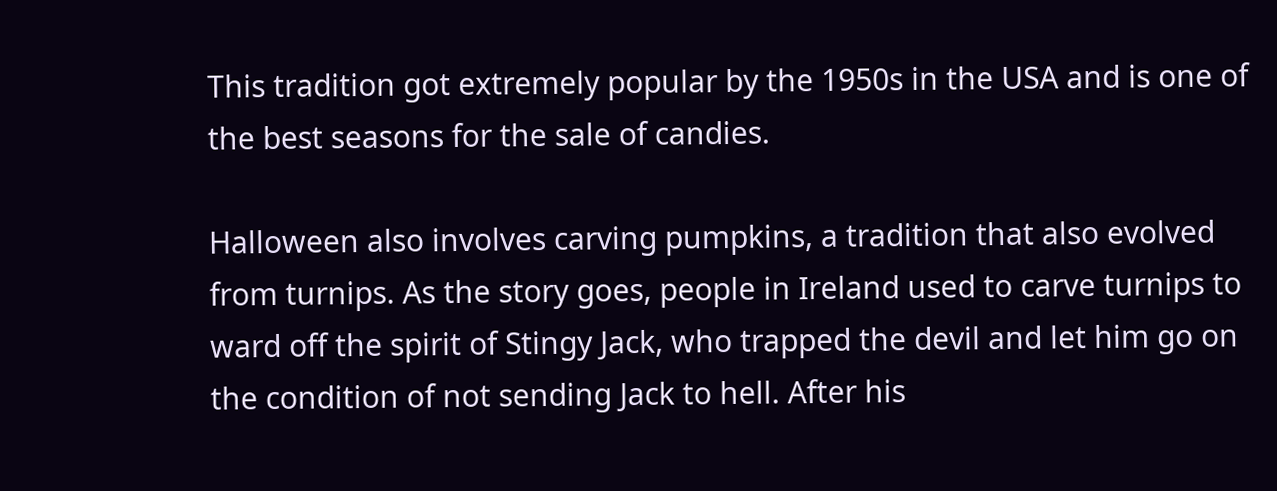This tradition got extremely popular by the 1950s in the USA and is one of the best seasons for the sale of candies.

Halloween also involves carving pumpkins, a tradition that also evolved from turnips. As the story goes, people in Ireland used to carve turnips to ward off the spirit of Stingy Jack, who trapped the devil and let him go on the condition of not sending Jack to hell. After his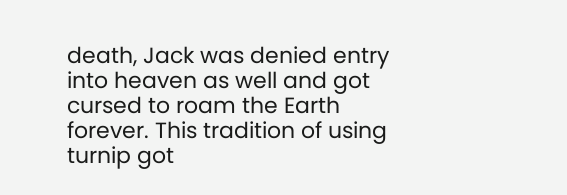death, Jack was denied entry into heaven as well and got cursed to roam the Earth forever. This tradition of using turnip got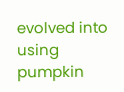evolved into using pumpkin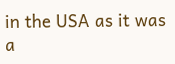in the USA as it was a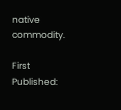native commodity.

First Published: